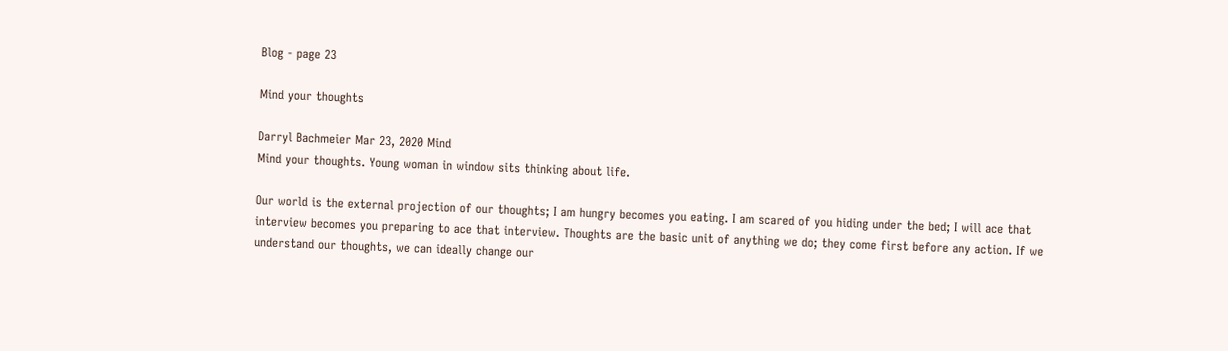Blog - page 23

Mind your thoughts

Darryl Bachmeier Mar 23, 2020 Mind
Mind your thoughts. Young woman in window sits thinking about life.

Our world is the external projection of our thoughts; I am hungry becomes you eating. I am scared of you hiding under the bed; I will ace that interview becomes you preparing to ace that interview. Thoughts are the basic unit of anything we do; they come first before any action. If we understand our thoughts, we can ideally change our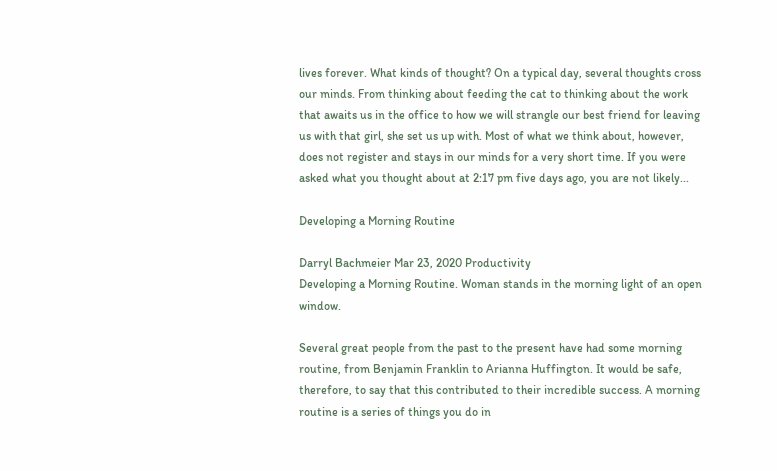lives forever. What kinds of thought? On a typical day, several thoughts cross our minds. From thinking about feeding the cat to thinking about the work that awaits us in the office to how we will strangle our best friend for leaving us with that girl, she set us up with. Most of what we think about, however, does not register and stays in our minds for a very short time. If you were asked what you thought about at 2:17 pm five days ago, you are not likely...

Developing a Morning Routine

Darryl Bachmeier Mar 23, 2020 Productivity
Developing a Morning Routine. Woman stands in the morning light of an open window.

Several great people from the past to the present have had some morning routine, from Benjamin Franklin to Arianna Huffington. It would be safe, therefore, to say that this contributed to their incredible success. A morning routine is a series of things you do in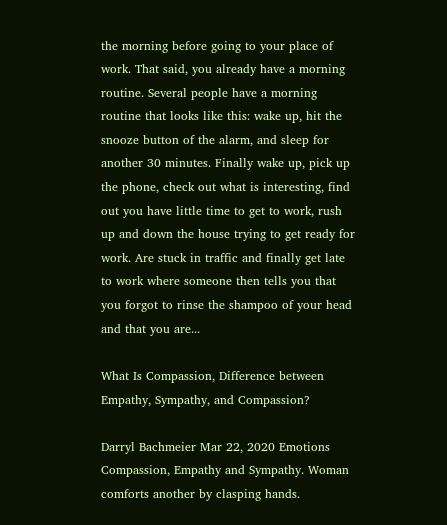the morning before going to your place of work. That said, you already have a morning routine. Several people have a morning routine that looks like this: wake up, hit the snooze button of the alarm, and sleep for another 30 minutes. Finally wake up, pick up the phone, check out what is interesting, find out you have little time to get to work, rush up and down the house trying to get ready for work. Are stuck in traffic and finally get late to work where someone then tells you that you forgot to rinse the shampoo of your head and that you are...

What Is Compassion, Difference between Empathy, Sympathy, and Compassion?

Darryl Bachmeier Mar 22, 2020 Emotions
Compassion, Empathy and Sympathy. Woman comforts another by clasping hands.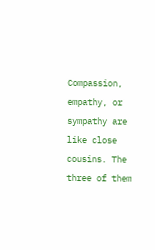Compassion, empathy, or sympathy are like close cousins. The three of them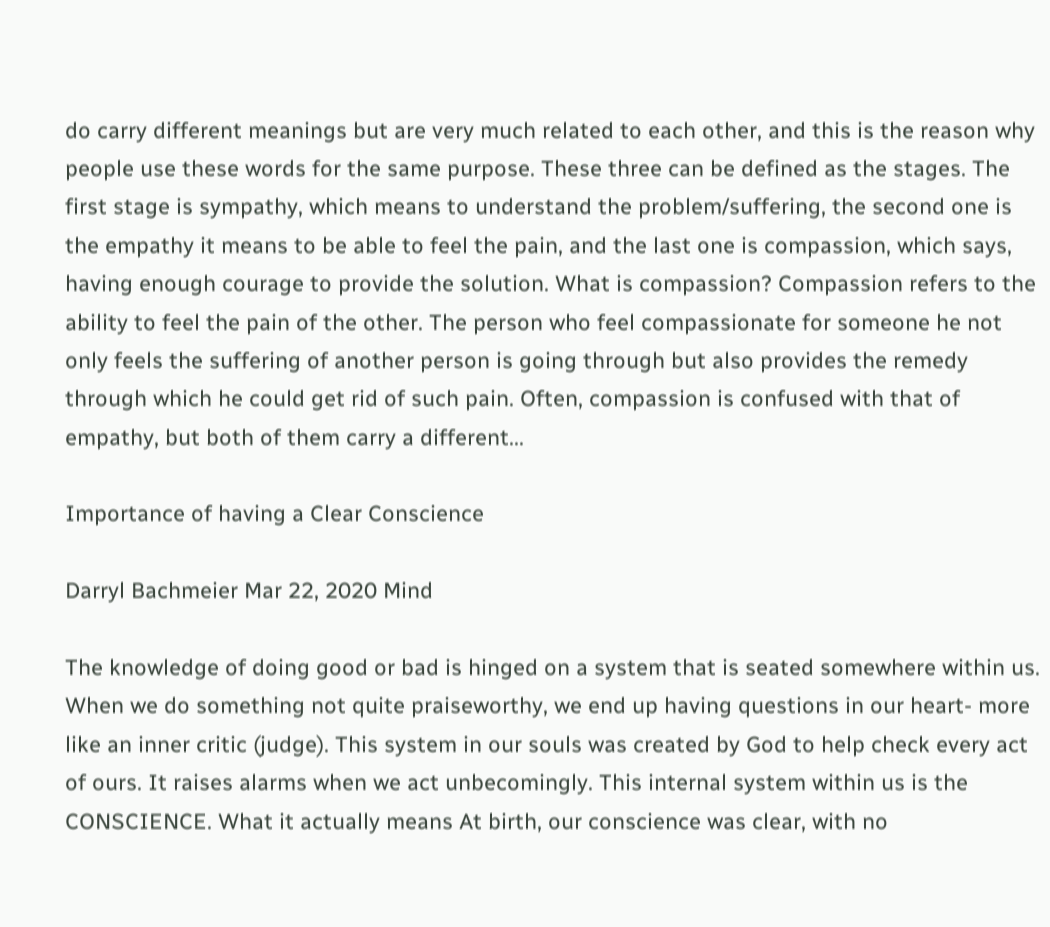do carry different meanings but are very much related to each other, and this is the reason why people use these words for the same purpose. These three can be defined as the stages. The first stage is sympathy, which means to understand the problem/suffering, the second one is the empathy it means to be able to feel the pain, and the last one is compassion, which says, having enough courage to provide the solution. What is compassion? Compassion refers to the ability to feel the pain of the other. The person who feel compassionate for someone he not only feels the suffering of another person is going through but also provides the remedy through which he could get rid of such pain. Often, compassion is confused with that of empathy, but both of them carry a different...

Importance of having a Clear Conscience

Darryl Bachmeier Mar 22, 2020 Mind

The knowledge of doing good or bad is hinged on a system that is seated somewhere within us. When we do something not quite praiseworthy, we end up having questions in our heart- more like an inner critic (judge). This system in our souls was created by God to help check every act of ours. It raises alarms when we act unbecomingly. This internal system within us is the CONSCIENCE. What it actually means At birth, our conscience was clear, with no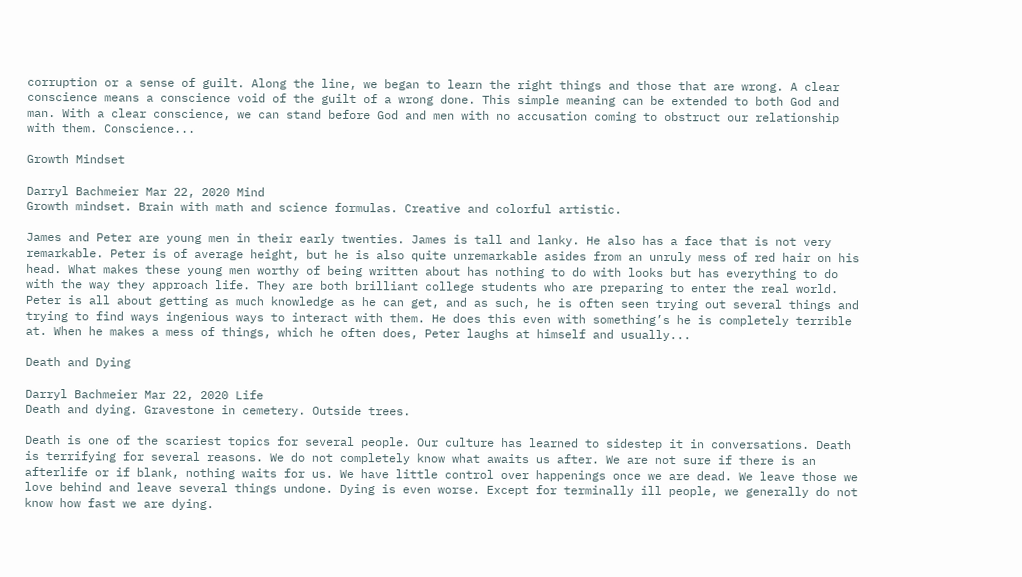corruption or a sense of guilt. Along the line, we began to learn the right things and those that are wrong. A clear conscience means a conscience void of the guilt of a wrong done. This simple meaning can be extended to both God and man. With a clear conscience, we can stand before God and men with no accusation coming to obstruct our relationship with them. Conscience...

Growth Mindset

Darryl Bachmeier Mar 22, 2020 Mind
Growth mindset. Brain with math and science formulas. Creative and colorful artistic.

James and Peter are young men in their early twenties. James is tall and lanky. He also has a face that is not very remarkable. Peter is of average height, but he is also quite unremarkable asides from an unruly mess of red hair on his head. What makes these young men worthy of being written about has nothing to do with looks but has everything to do with the way they approach life. They are both brilliant college students who are preparing to enter the real world. Peter is all about getting as much knowledge as he can get, and as such, he is often seen trying out several things and trying to find ways ingenious ways to interact with them. He does this even with something’s he is completely terrible at. When he makes a mess of things, which he often does, Peter laughs at himself and usually...

Death and Dying

Darryl Bachmeier Mar 22, 2020 Life
Death and dying. Gravestone in cemetery. Outside trees.

Death is one of the scariest topics for several people. Our culture has learned to sidestep it in conversations. Death is terrifying for several reasons. We do not completely know what awaits us after. We are not sure if there is an afterlife or if blank, nothing waits for us. We have little control over happenings once we are dead. We leave those we love behind and leave several things undone. Dying is even worse. Except for terminally ill people, we generally do not know how fast we are dying.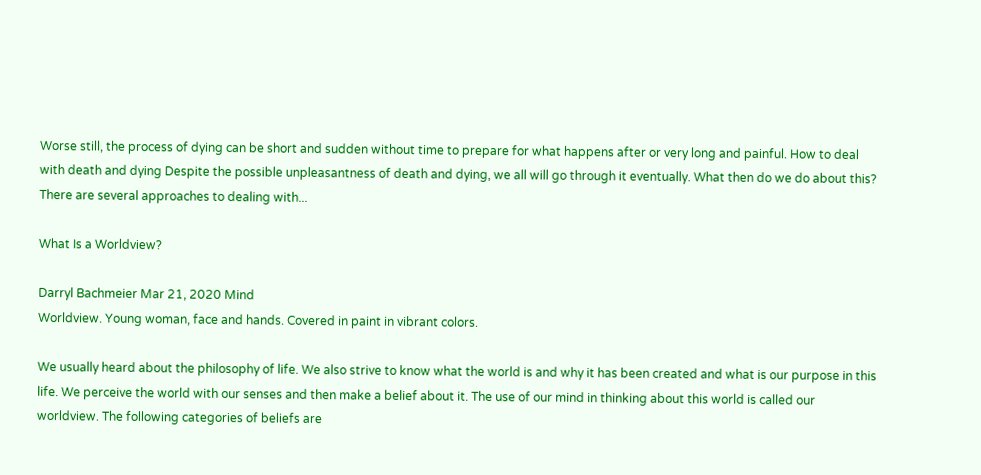Worse still, the process of dying can be short and sudden without time to prepare for what happens after or very long and painful. How to deal with death and dying Despite the possible unpleasantness of death and dying, we all will go through it eventually. What then do we do about this? There are several approaches to dealing with...

What Is a Worldview?

Darryl Bachmeier Mar 21, 2020 Mind
Worldview. Young woman, face and hands. Covered in paint in vibrant colors.

We usually heard about the philosophy of life. We also strive to know what the world is and why it has been created and what is our purpose in this life. We perceive the world with our senses and then make a belief about it. The use of our mind in thinking about this world is called our worldview. The following categories of beliefs are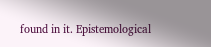found in it. Epistemological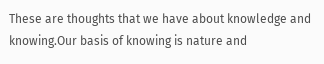These are thoughts that we have about knowledge and knowing.Our basis of knowing is nature and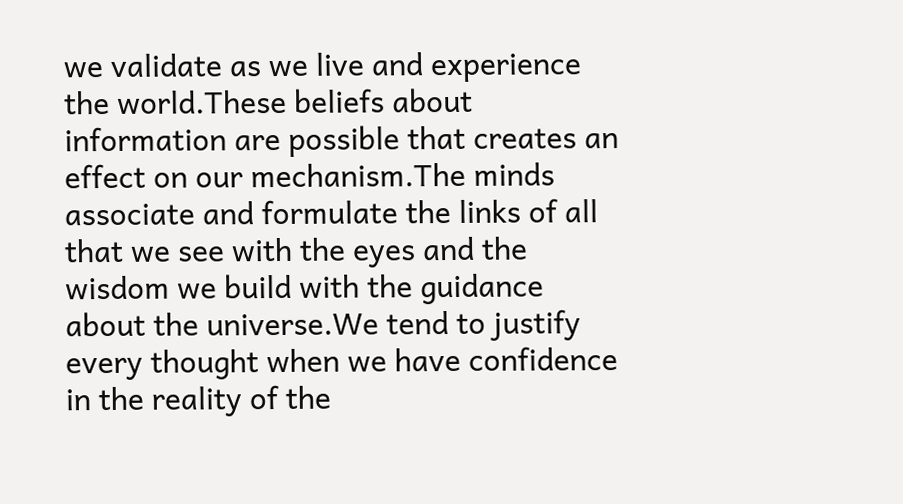we validate as we live and experience the world.These beliefs about information are possible that creates an effect on our mechanism.The minds associate and formulate the links of all that we see with the eyes and the wisdom we build with the guidance about the universe.We tend to justify every thought when we have confidence in the reality of the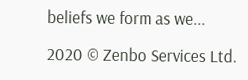beliefs we form as we...

2020 © Zenbo Services Ltd.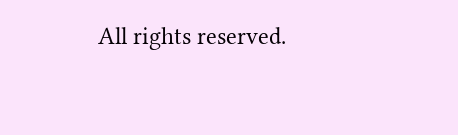All rights reserved.